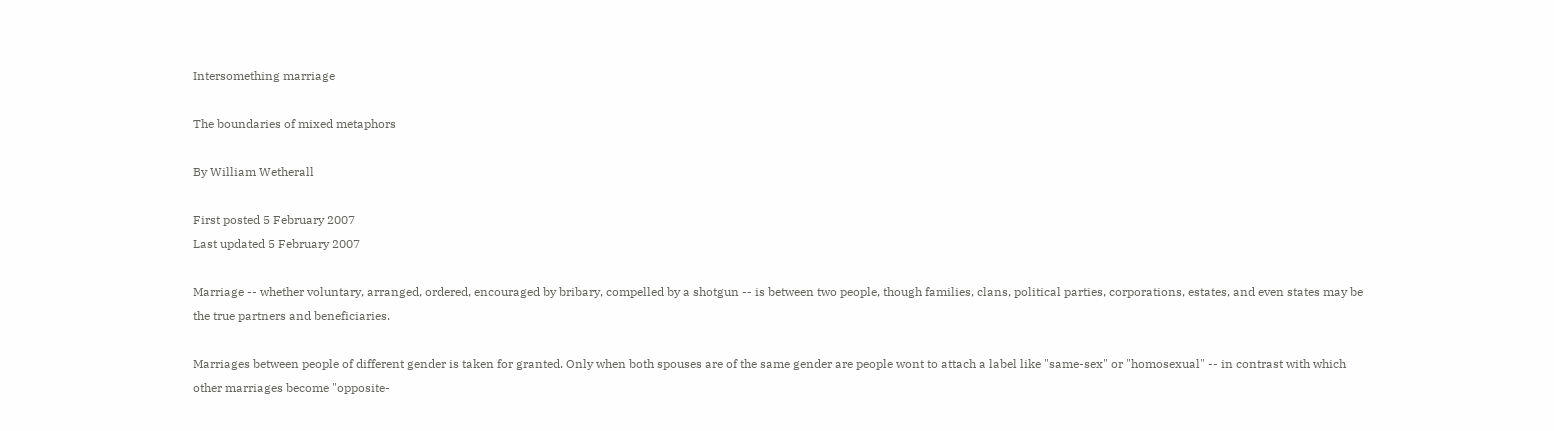Intersomething marriage

The boundaries of mixed metaphors

By William Wetherall

First posted 5 February 2007
Last updated 5 February 2007

Marriage -- whether voluntary, arranged, ordered, encouraged by bribary, compelled by a shotgun -- is between two people, though families, clans, political parties, corporations, estates, and even states may be the true partners and beneficiaries.

Marriages between people of different gender is taken for granted. Only when both spouses are of the same gender are people wont to attach a label like "same-sex" or "homosexual" -- in contrast with which other marriages become "opposite-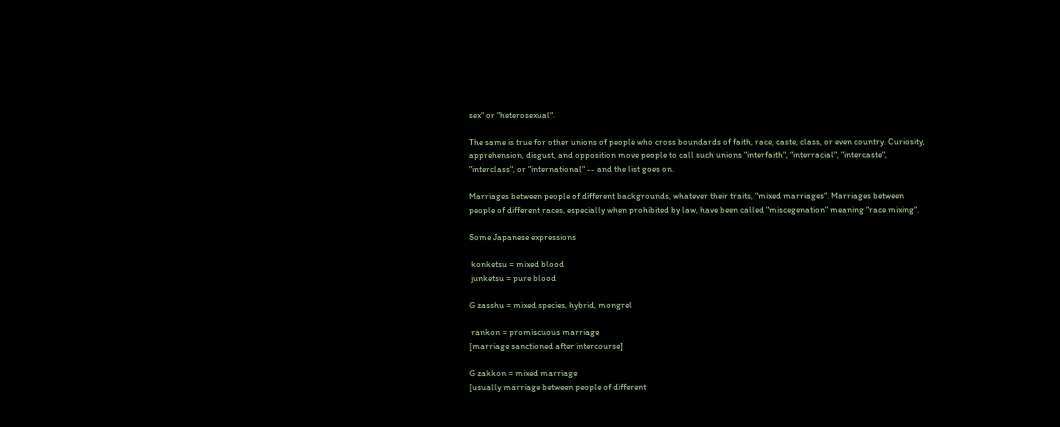sex" or "heterosexual".

The same is true for other unions of people who cross boundards of faith, race, caste, class, or even country. Curiosity, apprehension, disgust, and opposition move people to call such unions "interfaith", "interracial", "intercaste", "interclass", or "international" -- and the list goes on.

Marriages between people of different backgrounds, whatever their traits, "mixed marriages". Marriages between people of different races, especially when prohibited by law, have been called "miscegenation" meaning "race mixing".

Some Japanese expressions

 konketsu = mixed blood
 junketsu = pure blood

G zasshu = mixed species, hybrid, mongrel

 rankon = promiscuous marriage
[marriage sanctioned after intercourse]

G zakkon = mixed marriage
[usually marriage between people of different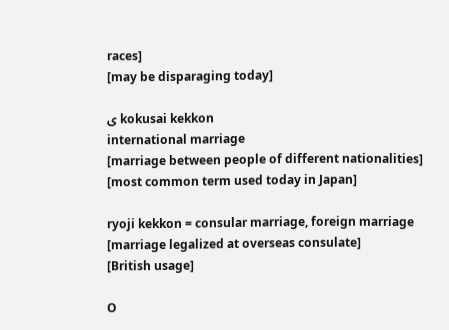races]
[may be disparaging today]

ی kokusai kekkon
international marriage
[marriage between people of different nationalities]
[most common term used today in Japan]

ryoji kekkon = consular marriage, foreign marriage
[marriage legalized at overseas consulate]
[British usage]

O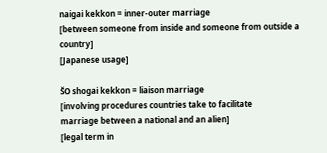naigai kekkon = inner-outer marriage
[between someone from inside and someone from outside a country]
[Japanese usage]

ŠO shogai kekkon = liaison marriage
[involving procedures countries take to facilitate
marriage between a national and an alien]
[legal term in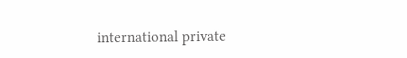international private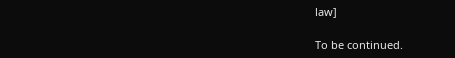law]

To be continued.